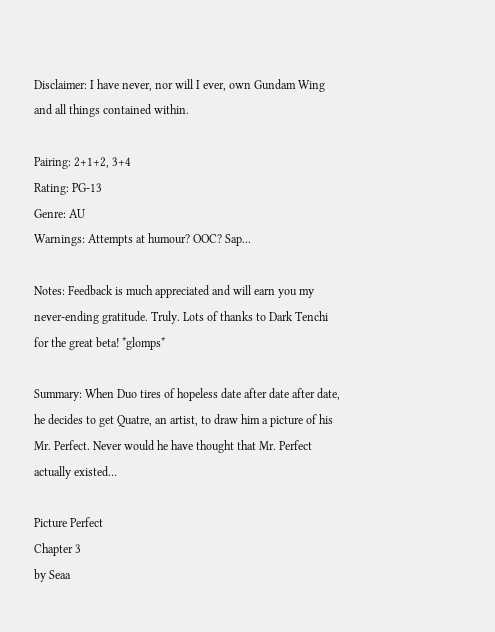Disclaimer: I have never, nor will I ever, own Gundam Wing and all things contained within.

Pairing: 2+1+2, 3+4
Rating: PG-13
Genre: AU
Warnings: Attempts at humour? OOC? Sap...

Notes: Feedback is much appreciated and will earn you my never-ending gratitude. Truly. Lots of thanks to Dark Tenchi for the great beta! *glomps*

Summary: When Duo tires of hopeless date after date after date, he decides to get Quatre, an artist, to draw him a picture of his Mr. Perfect. Never would he have thought that Mr. Perfect actually existed…

Picture Perfect
Chapter 3
by Seaa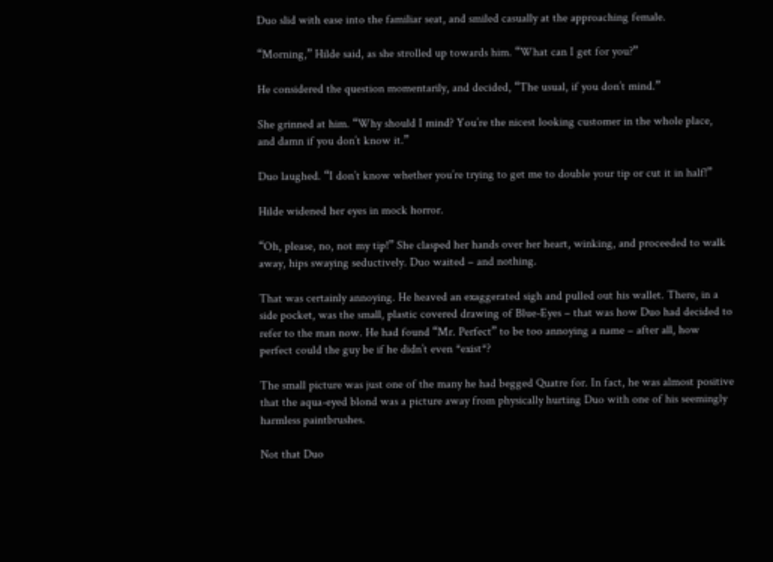Duo slid with ease into the familiar seat, and smiled casually at the approaching female.

“Morning,” Hilde said, as she strolled up towards him. “What can I get for you?”

He considered the question momentarily, and decided, “The usual, if you don’t mind.”

She grinned at him. “Why should I mind? You’re the nicest looking customer in the whole place, and damn if you don’t know it.”

Duo laughed. “I don’t know whether you’re trying to get me to double your tip or cut it in half!”

Hilde widened her eyes in mock horror.

“Oh, please, no, not my tip!” She clasped her hands over her heart, winking, and proceeded to walk away, hips swaying seductively. Duo waited – and nothing.

That was certainly annoying. He heaved an exaggerated sigh and pulled out his wallet. There, in a side pocket, was the small, plastic covered drawing of Blue-Eyes – that was how Duo had decided to refer to the man now. He had found “Mr. Perfect” to be too annoying a name – after all, how perfect could the guy be if he didn’t even *exist*?

The small picture was just one of the many he had begged Quatre for. In fact, he was almost positive that the aqua-eyed blond was a picture away from physically hurting Duo with one of his seemingly harmless paintbrushes.

Not that Duo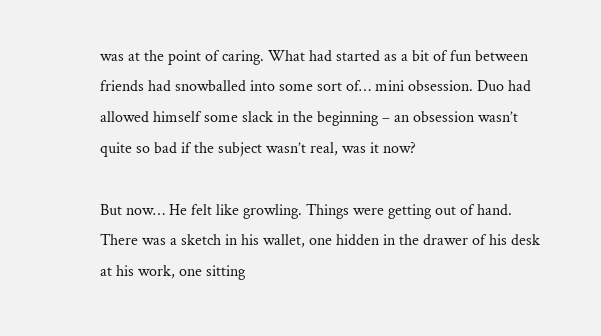was at the point of caring. What had started as a bit of fun between friends had snowballed into some sort of… mini obsession. Duo had allowed himself some slack in the beginning – an obsession wasn’t quite so bad if the subject wasn’t real, was it now?

But now… He felt like growling. Things were getting out of hand. There was a sketch in his wallet, one hidden in the drawer of his desk at his work, one sitting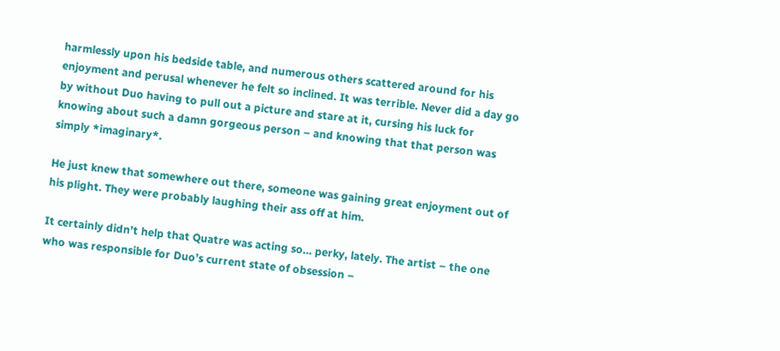harmlessly upon his bedside table, and numerous others scattered around for his enjoyment and perusal whenever he felt so inclined. It was terrible. Never did a day go by without Duo having to pull out a picture and stare at it, cursing his luck for knowing about such a damn gorgeous person – and knowing that that person was simply *imaginary*.

He just knew that somewhere out there, someone was gaining great enjoyment out of his plight. They were probably laughing their ass off at him.

It certainly didn’t help that Quatre was acting so… perky, lately. The artist – the one who was responsible for Duo’s current state of obsession –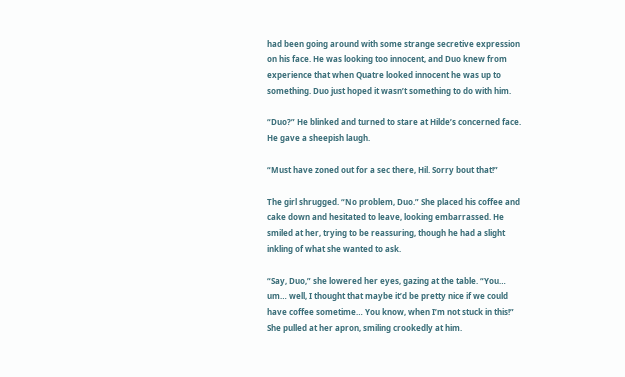had been going around with some strange secretive expression on his face. He was looking too innocent, and Duo knew from experience that when Quatre looked innocent he was up to something. Duo just hoped it wasn’t something to do with him.

“Duo?” He blinked and turned to stare at Hilde’s concerned face. He gave a sheepish laugh.

“Must have zoned out for a sec there, Hil. Sorry bout that!”

The girl shrugged. “No problem, Duo.” She placed his coffee and cake down and hesitated to leave, looking embarrassed. He smiled at her, trying to be reassuring, though he had a slight inkling of what she wanted to ask.

“Say, Duo,” she lowered her eyes, gazing at the table. “You… um… well, I thought that maybe it’d be pretty nice if we could have coffee sometime… You know, when I’m not stuck in this!” She pulled at her apron, smiling crookedly at him.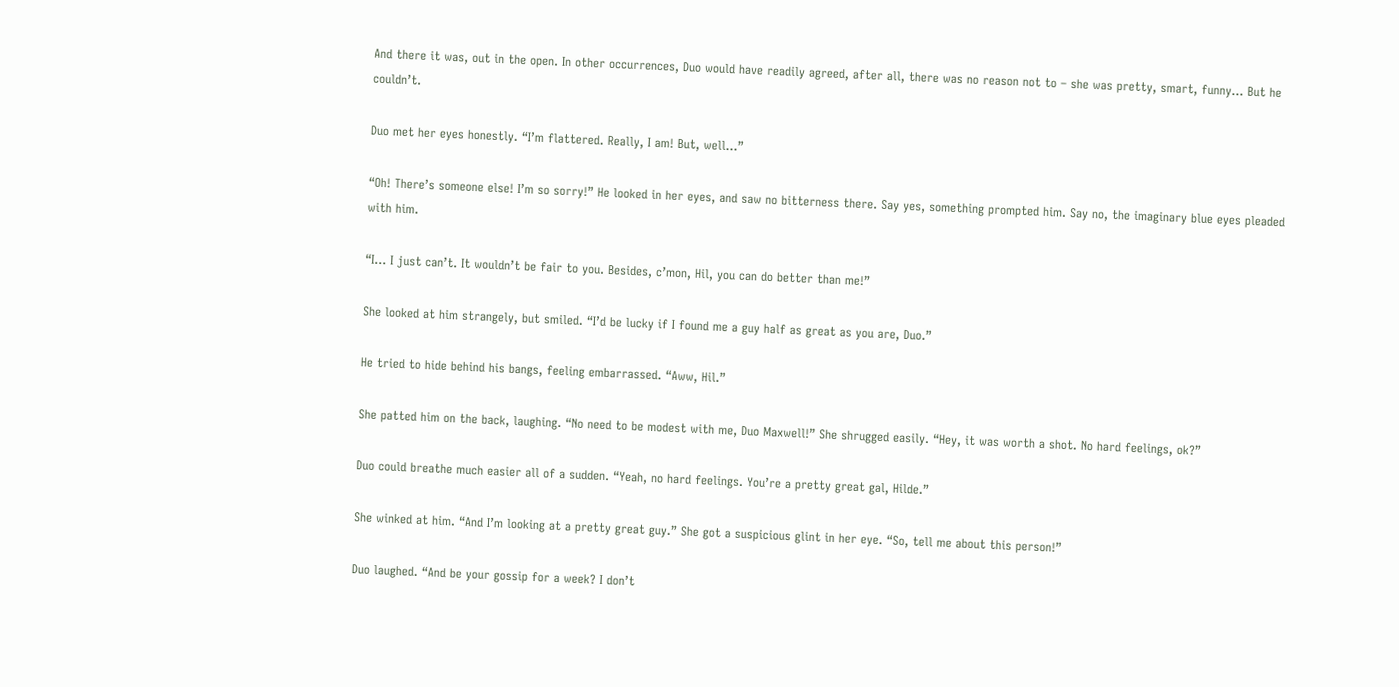And there it was, out in the open. In other occurrences, Duo would have readily agreed, after all, there was no reason not to – she was pretty, smart, funny… But he couldn’t.

Duo met her eyes honestly. “I’m flattered. Really, I am! But, well…”

“Oh! There’s someone else! I’m so sorry!” He looked in her eyes, and saw no bitterness there. Say yes, something prompted him. Say no, the imaginary blue eyes pleaded with him.

“I… I just can’t. It wouldn’t be fair to you. Besides, c’mon, Hil, you can do better than me!”

She looked at him strangely, but smiled. “I’d be lucky if I found me a guy half as great as you are, Duo.”

He tried to hide behind his bangs, feeling embarrassed. “Aww, Hil.”

She patted him on the back, laughing. “No need to be modest with me, Duo Maxwell!” She shrugged easily. “Hey, it was worth a shot. No hard feelings, ok?”

Duo could breathe much easier all of a sudden. “Yeah, no hard feelings. You’re a pretty great gal, Hilde.”

She winked at him. “And I’m looking at a pretty great guy.” She got a suspicious glint in her eye. “So, tell me about this person!”

Duo laughed. “And be your gossip for a week? I don’t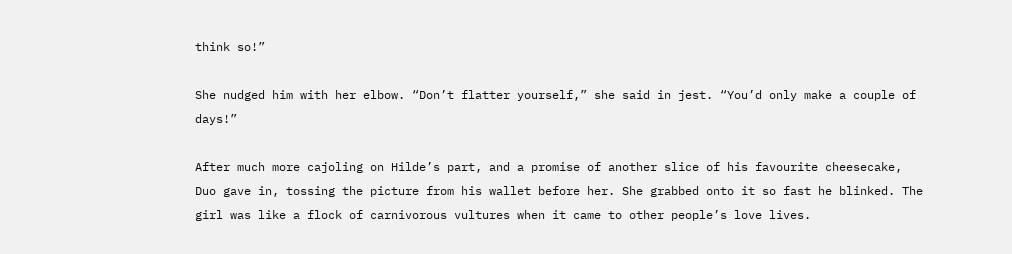think so!”

She nudged him with her elbow. “Don’t flatter yourself,” she said in jest. “You’d only make a couple of days!”

After much more cajoling on Hilde’s part, and a promise of another slice of his favourite cheesecake, Duo gave in, tossing the picture from his wallet before her. She grabbed onto it so fast he blinked. The girl was like a flock of carnivorous vultures when it came to other people’s love lives.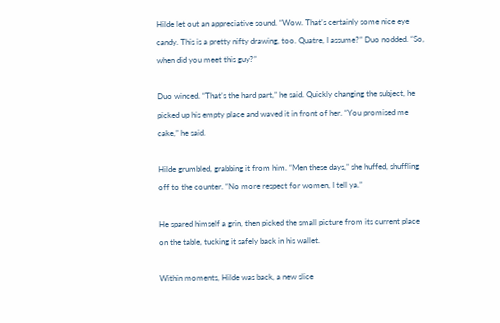Hilde let out an appreciative sound. “Wow. That’s certainly some nice eye candy. This is a pretty nifty drawing, too. Quatre, I assume?” Duo nodded. “So, when did you meet this guy?”

Duo winced. “That’s the hard part,” he said. Quickly changing the subject, he picked up his empty place and waved it in front of her. “You promised me cake,” he said.

Hilde grumbled, grabbing it from him. “Men these days,” she huffed, shuffling off to the counter. “No more respect for women, I tell ya.”

He spared himself a grin, then picked the small picture from its current place on the table, tucking it safely back in his wallet.

Within moments, Hilde was back, a new slice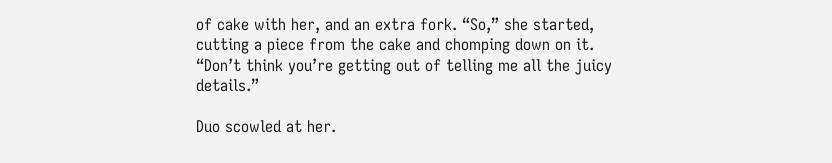of cake with her, and an extra fork. “So,” she started, cutting a piece from the cake and chomping down on it. “Don’t think you’re getting out of telling me all the juicy details.”

Duo scowled at her.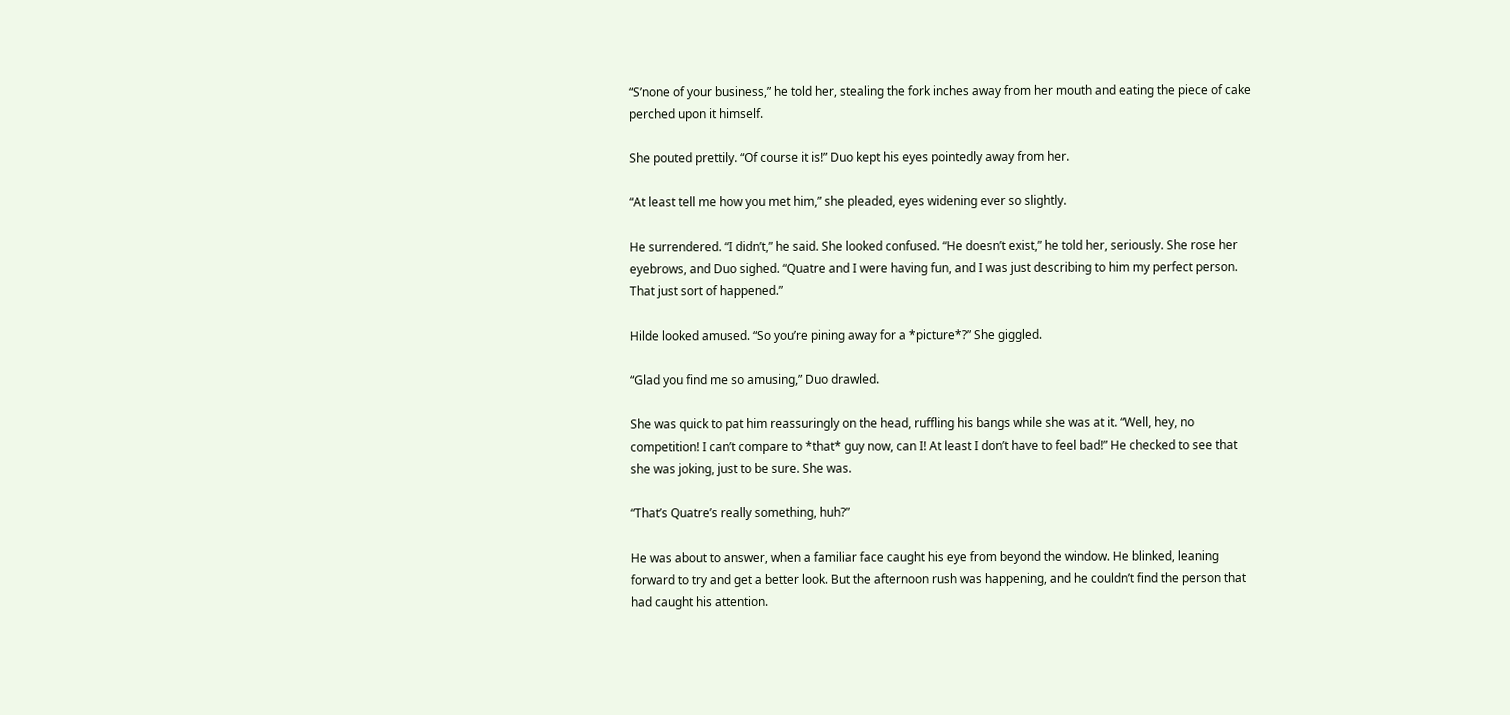“S’none of your business,” he told her, stealing the fork inches away from her mouth and eating the piece of cake perched upon it himself.

She pouted prettily. “Of course it is!” Duo kept his eyes pointedly away from her.

“At least tell me how you met him,” she pleaded, eyes widening ever so slightly.

He surrendered. “I didn’t,” he said. She looked confused. “He doesn’t exist,” he told her, seriously. She rose her eyebrows, and Duo sighed. “Quatre and I were having fun, and I was just describing to him my perfect person. That just sort of happened.”

Hilde looked amused. “So you’re pining away for a *picture*?” She giggled.

“Glad you find me so amusing,” Duo drawled.

She was quick to pat him reassuringly on the head, ruffling his bangs while she was at it. “Well, hey, no competition! I can’t compare to *that* guy now, can I! At least I don’t have to feel bad!” He checked to see that she was joking, just to be sure. She was.

“That’s Quatre’s really something, huh?”

He was about to answer, when a familiar face caught his eye from beyond the window. He blinked, leaning forward to try and get a better look. But the afternoon rush was happening, and he couldn’t find the person that had caught his attention.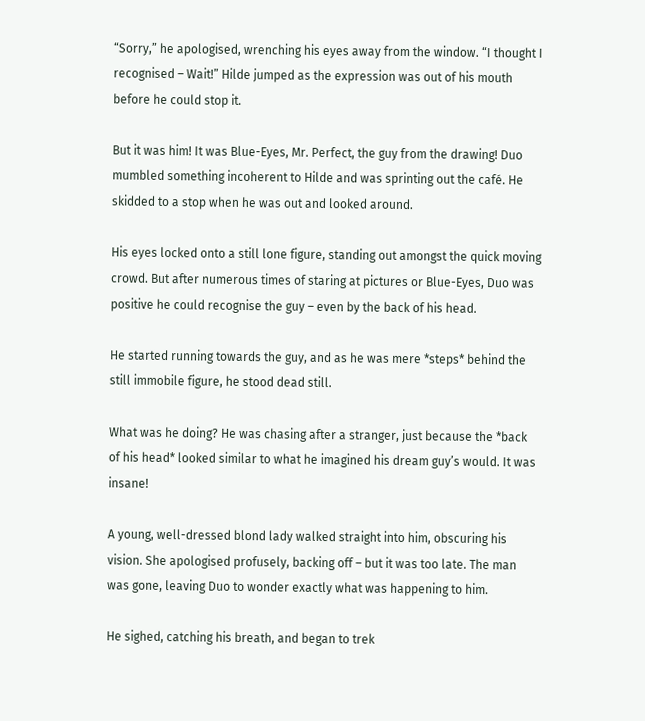“Sorry,” he apologised, wrenching his eyes away from the window. “I thought I recognised – Wait!” Hilde jumped as the expression was out of his mouth before he could stop it.

But it was him! It was Blue-Eyes, Mr. Perfect, the guy from the drawing! Duo mumbled something incoherent to Hilde and was sprinting out the café. He skidded to a stop when he was out and looked around.

His eyes locked onto a still lone figure, standing out amongst the quick moving crowd. But after numerous times of staring at pictures or Blue-Eyes, Duo was positive he could recognise the guy – even by the back of his head.

He started running towards the guy, and as he was mere *steps* behind the still immobile figure, he stood dead still.

What was he doing? He was chasing after a stranger, just because the *back of his head* looked similar to what he imagined his dream guy’s would. It was insane!

A young, well-dressed blond lady walked straight into him, obscuring his vision. She apologised profusely, backing off – but it was too late. The man was gone, leaving Duo to wonder exactly what was happening to him.

He sighed, catching his breath, and began to trek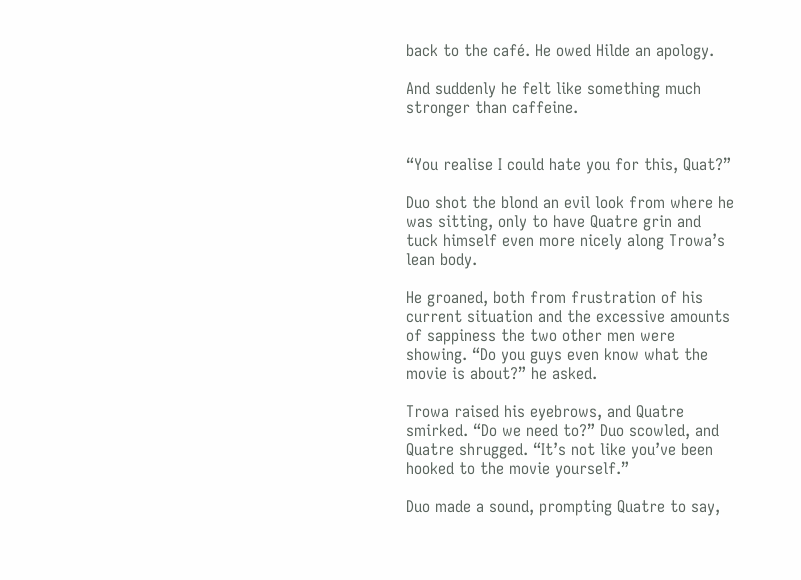back to the café. He owed Hilde an apology.

And suddenly he felt like something much stronger than caffeine.


“You realise I could hate you for this, Quat?”

Duo shot the blond an evil look from where he was sitting, only to have Quatre grin and tuck himself even more nicely along Trowa’s lean body.

He groaned, both from frustration of his current situation and the excessive amounts of sappiness the two other men were showing. “Do you guys even know what the movie is about?” he asked.

Trowa raised his eyebrows, and Quatre smirked. “Do we need to?” Duo scowled, and Quatre shrugged. “It’s not like you’ve been hooked to the movie yourself.”

Duo made a sound, prompting Quatre to say,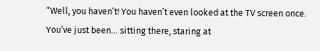“Well, you haven’t! You haven’t even looked at the TV screen once. You’ve just been… sitting there, staring at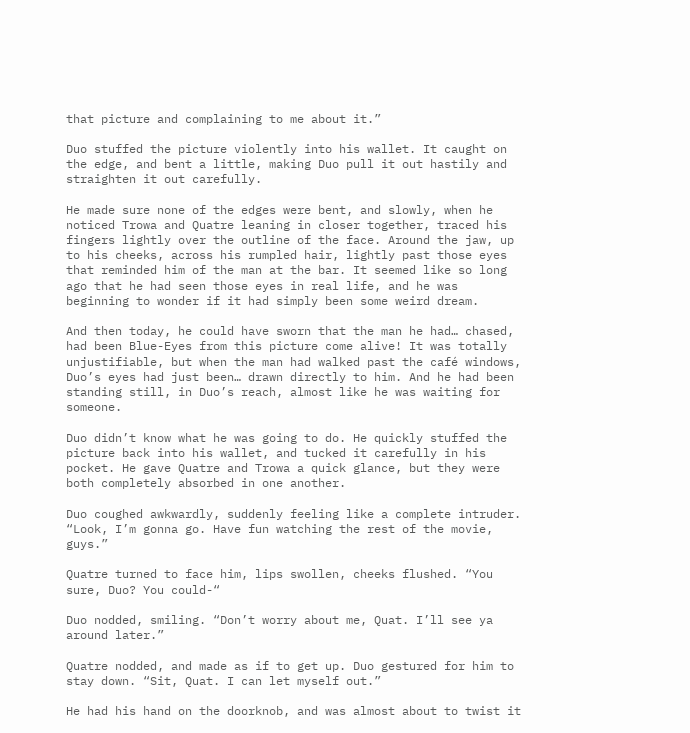that picture and complaining to me about it.”

Duo stuffed the picture violently into his wallet. It caught on the edge, and bent a little, making Duo pull it out hastily and straighten it out carefully.

He made sure none of the edges were bent, and slowly, when he noticed Trowa and Quatre leaning in closer together, traced his fingers lightly over the outline of the face. Around the jaw, up to his cheeks, across his rumpled hair, lightly past those eyes that reminded him of the man at the bar. It seemed like so long ago that he had seen those eyes in real life, and he was beginning to wonder if it had simply been some weird dream.

And then today, he could have sworn that the man he had… chased, had been Blue-Eyes from this picture come alive! It was totally unjustifiable, but when the man had walked past the café windows, Duo’s eyes had just been… drawn directly to him. And he had been standing still, in Duo’s reach, almost like he was waiting for someone.

Duo didn’t know what he was going to do. He quickly stuffed the picture back into his wallet, and tucked it carefully in his pocket. He gave Quatre and Trowa a quick glance, but they were both completely absorbed in one another.

Duo coughed awkwardly, suddenly feeling like a complete intruder. “Look, I’m gonna go. Have fun watching the rest of the movie, guys.”

Quatre turned to face him, lips swollen, cheeks flushed. “You sure, Duo? You could-“

Duo nodded, smiling. “Don’t worry about me, Quat. I’ll see ya around later.”

Quatre nodded, and made as if to get up. Duo gestured for him to stay down. “Sit, Quat. I can let myself out.”

He had his hand on the doorknob, and was almost about to twist it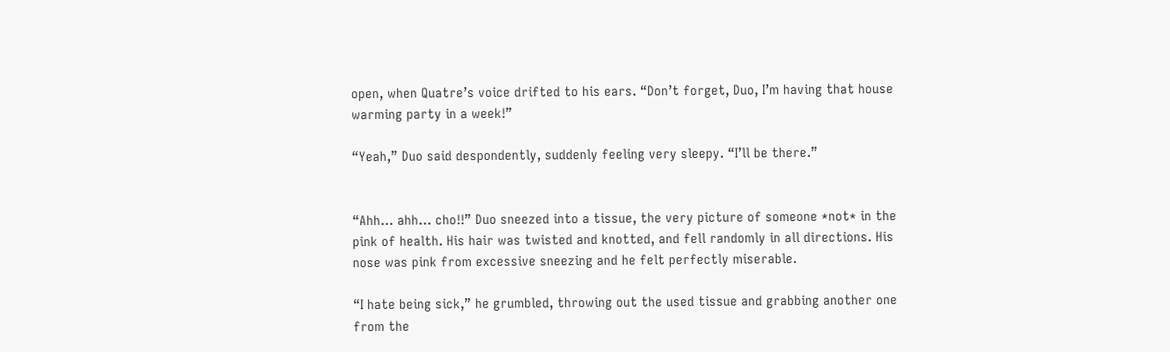open, when Quatre’s voice drifted to his ears. “Don’t forget, Duo, I’m having that house warming party in a week!”

“Yeah,” Duo said despondently, suddenly feeling very sleepy. “I’ll be there.”


“Ahh… ahh… cho!!” Duo sneezed into a tissue, the very picture of someone *not* in the pink of health. His hair was twisted and knotted, and fell randomly in all directions. His nose was pink from excessive sneezing and he felt perfectly miserable.

“I hate being sick,” he grumbled, throwing out the used tissue and grabbing another one from the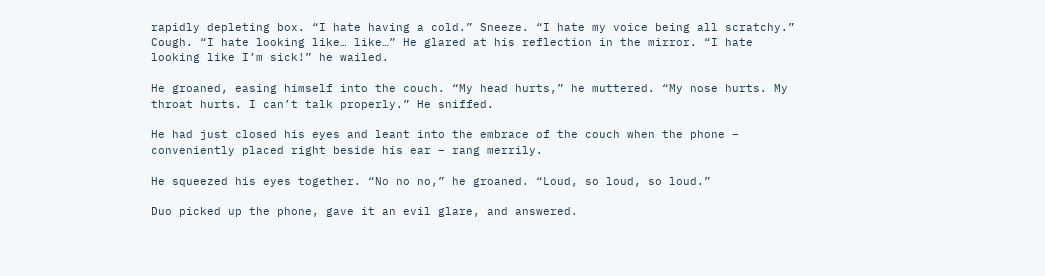rapidly depleting box. “I hate having a cold.” Sneeze. “I hate my voice being all scratchy.” Cough. “I hate looking like… like…” He glared at his reflection in the mirror. “I hate looking like I’m sick!” he wailed.

He groaned, easing himself into the couch. “My head hurts,” he muttered. “My nose hurts. My throat hurts. I can’t talk properly.” He sniffed.

He had just closed his eyes and leant into the embrace of the couch when the phone – conveniently placed right beside his ear – rang merrily.

He squeezed his eyes together. “No no no,” he groaned. “Loud, so loud, so loud.”

Duo picked up the phone, gave it an evil glare, and answered.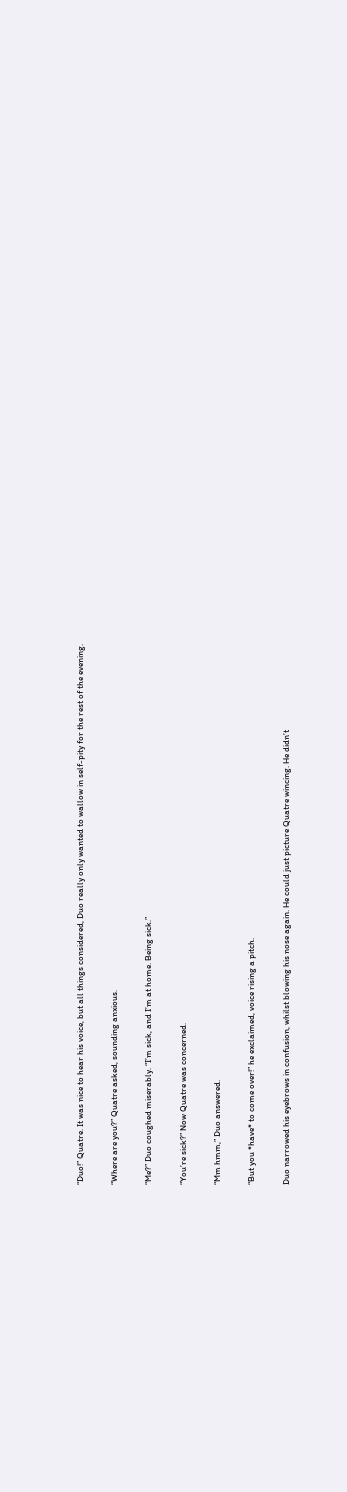“Duo!” Quatre. It was nice to hear his voice, but all things considered, Duo really only wanted to wallow in self-pity for the rest of the evening.

“Where are you?” Quatre asked, sounding anxious.

“Me?” Duo coughed miserably. “I’m sick, and I’m at home. Being sick.”

“You’re sick?” Now Quatre was concerned.

“Mm hmm,” Duo answered.

“But you *have* to come over!” he exclaimed, voice rising a pitch.

Duo narrowed his eyebrows in confusion, whilst blowing his nose again. He could just picture Quatre wincing. He didn’t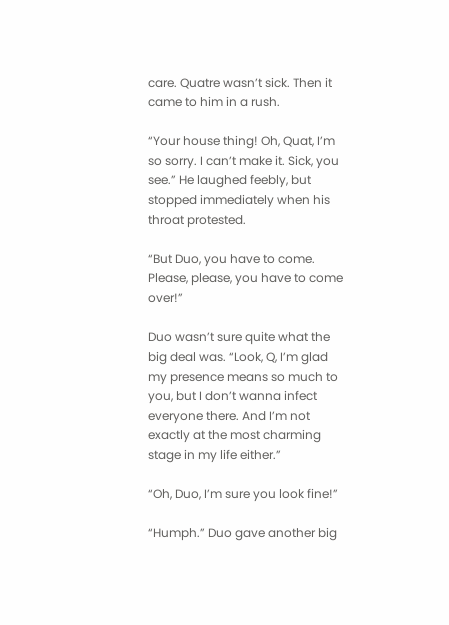care. Quatre wasn’t sick. Then it came to him in a rush.

“Your house thing! Oh, Quat, I’m so sorry. I can’t make it. Sick, you see.” He laughed feebly, but stopped immediately when his throat protested.

“But Duo, you have to come. Please, please, you have to come over!”

Duo wasn’t sure quite what the big deal was. “Look, Q, I’m glad my presence means so much to you, but I don’t wanna infect everyone there. And I’m not exactly at the most charming stage in my life either.”

“Oh, Duo, I’m sure you look fine!”

“Humph.” Duo gave another big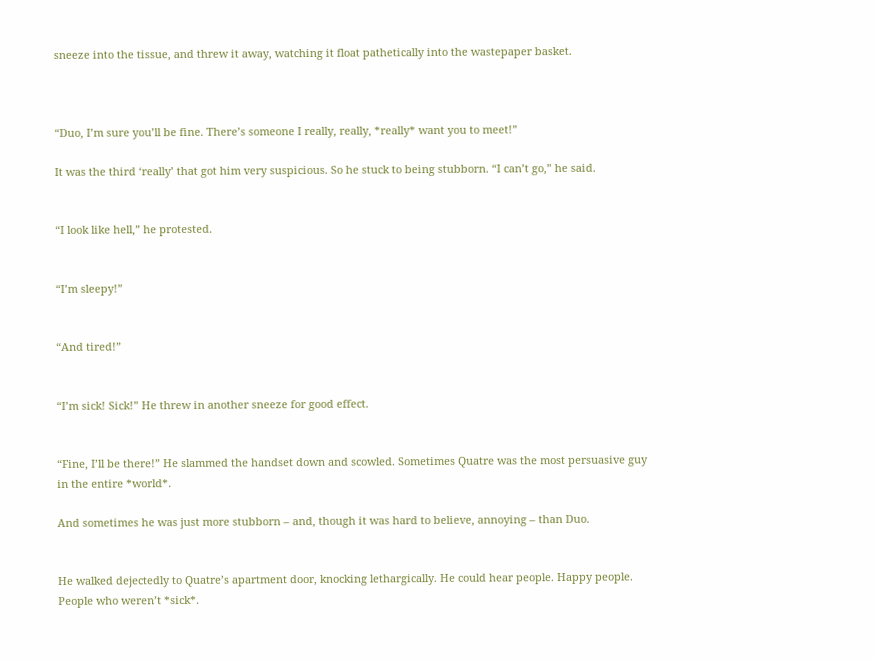sneeze into the tissue, and threw it away, watching it float pathetically into the wastepaper basket.



“Duo, I’m sure you’ll be fine. There’s someone I really, really, *really* want you to meet!”

It was the third ‘really’ that got him very suspicious. So he stuck to being stubborn. “I can’t go,” he said.


“I look like hell,” he protested.


“I’m sleepy!”


“And tired!”


“I’m sick! Sick!” He threw in another sneeze for good effect.


“Fine, I’ll be there!” He slammed the handset down and scowled. Sometimes Quatre was the most persuasive guy in the entire *world*.

And sometimes he was just more stubborn – and, though it was hard to believe, annoying – than Duo.


He walked dejectedly to Quatre’s apartment door, knocking lethargically. He could hear people. Happy people. People who weren’t *sick*.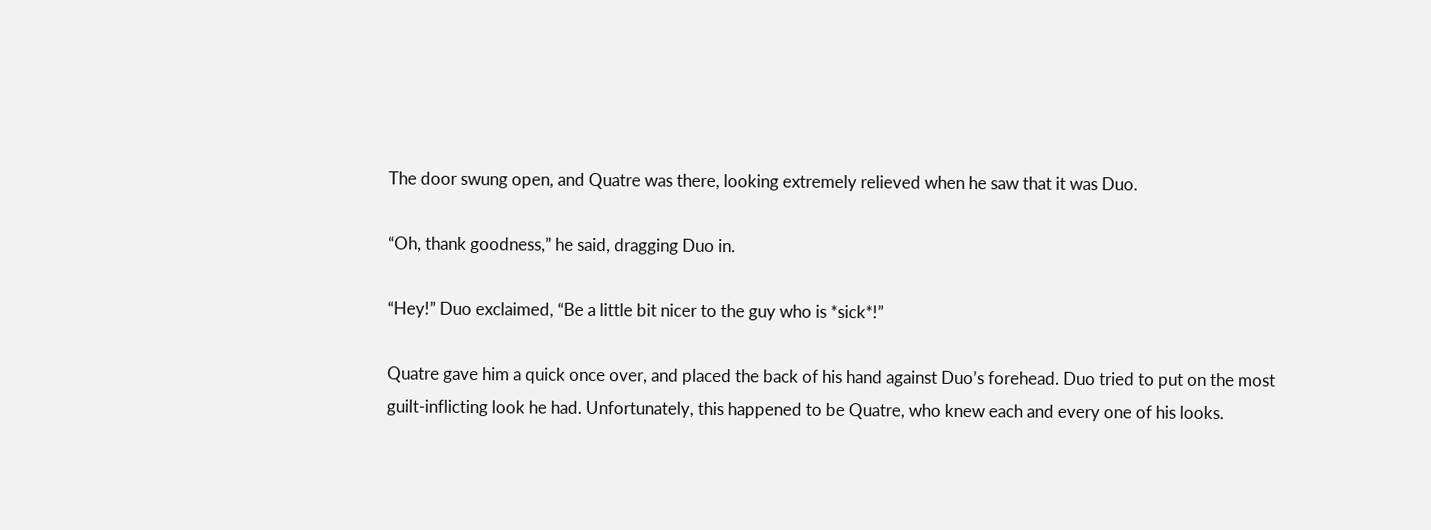The door swung open, and Quatre was there, looking extremely relieved when he saw that it was Duo.

“Oh, thank goodness,” he said, dragging Duo in.

“Hey!” Duo exclaimed, “Be a little bit nicer to the guy who is *sick*!”

Quatre gave him a quick once over, and placed the back of his hand against Duo’s forehead. Duo tried to put on the most guilt-inflicting look he had. Unfortunately, this happened to be Quatre, who knew each and every one of his looks.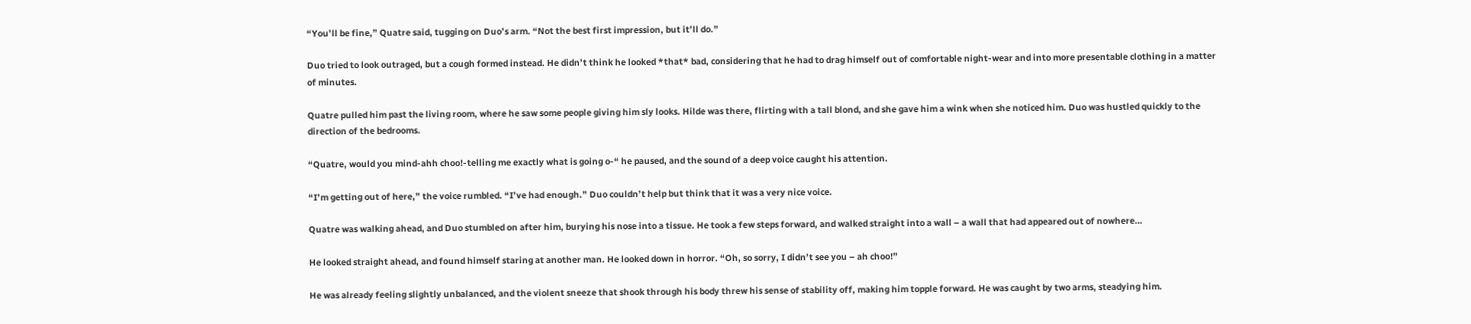“You’ll be fine,” Quatre said, tugging on Duo’s arm. “Not the best first impression, but it’ll do.”

Duo tried to look outraged, but a cough formed instead. He didn’t think he looked *that* bad, considering that he had to drag himself out of comfortable night-wear and into more presentable clothing in a matter of minutes.

Quatre pulled him past the living room, where he saw some people giving him sly looks. Hilde was there, flirting with a tall blond, and she gave him a wink when she noticed him. Duo was hustled quickly to the direction of the bedrooms.

“Quatre, would you mind-ahh choo!-telling me exactly what is going o-“ he paused, and the sound of a deep voice caught his attention.

“I’m getting out of here,” the voice rumbled. “I’ve had enough.” Duo couldn’t help but think that it was a very nice voice.

Quatre was walking ahead, and Duo stumbled on after him, burying his nose into a tissue. He took a few steps forward, and walked straight into a wall – a wall that had appeared out of nowhere…

He looked straight ahead, and found himself staring at another man. He looked down in horror. “Oh, so sorry, I didn’t see you – ah choo!”

He was already feeling slightly unbalanced, and the violent sneeze that shook through his body threw his sense of stability off, making him topple forward. He was caught by two arms, steadying him.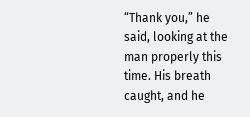“Thank you,” he said, looking at the man properly this time. His breath caught, and he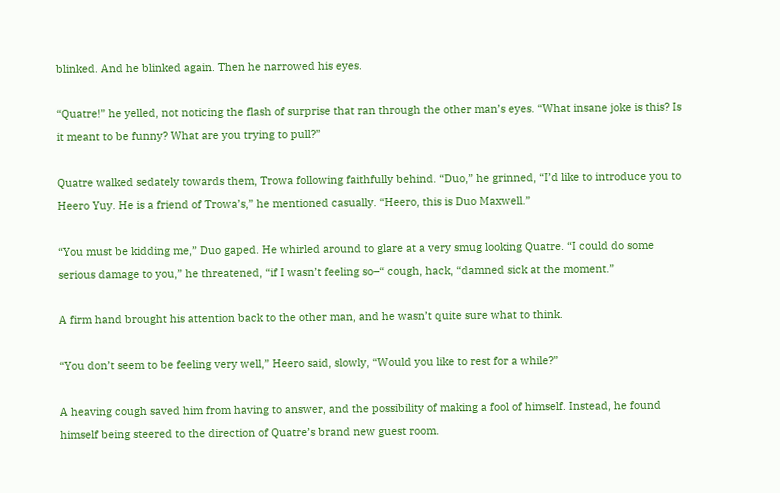blinked. And he blinked again. Then he narrowed his eyes.

“Quatre!” he yelled, not noticing the flash of surprise that ran through the other man’s eyes. “What insane joke is this? Is it meant to be funny? What are you trying to pull?”

Quatre walked sedately towards them, Trowa following faithfully behind. “Duo,” he grinned, “I’d like to introduce you to Heero Yuy. He is a friend of Trowa’s,” he mentioned casually. “Heero, this is Duo Maxwell.”

“You must be kidding me,” Duo gaped. He whirled around to glare at a very smug looking Quatre. “I could do some serious damage to you,” he threatened, “if I wasn’t feeling so–“ cough, hack, “damned sick at the moment.”

A firm hand brought his attention back to the other man, and he wasn’t quite sure what to think.

“You don’t seem to be feeling very well,” Heero said, slowly, “Would you like to rest for a while?”

A heaving cough saved him from having to answer, and the possibility of making a fool of himself. Instead, he found himself being steered to the direction of Quatre’s brand new guest room.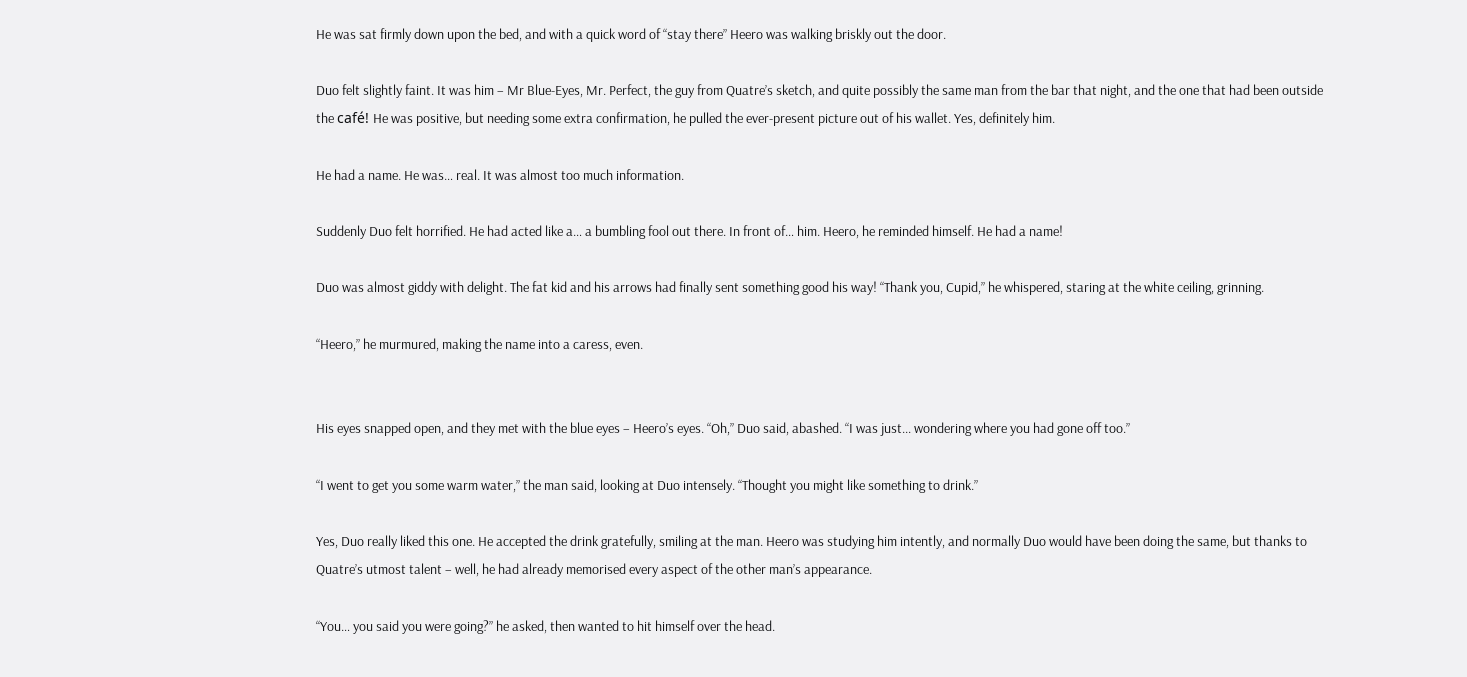He was sat firmly down upon the bed, and with a quick word of “stay there” Heero was walking briskly out the door.

Duo felt slightly faint. It was him – Mr Blue-Eyes, Mr. Perfect, the guy from Quatre’s sketch, and quite possibly the same man from the bar that night, and the one that had been outside the café! He was positive, but needing some extra confirmation, he pulled the ever-present picture out of his wallet. Yes, definitely him.

He had a name. He was… real. It was almost too much information.

Suddenly Duo felt horrified. He had acted like a… a bumbling fool out there. In front of… him. Heero, he reminded himself. He had a name!

Duo was almost giddy with delight. The fat kid and his arrows had finally sent something good his way! “Thank you, Cupid,” he whispered, staring at the white ceiling, grinning.

“Heero,” he murmured, making the name into a caress, even.


His eyes snapped open, and they met with the blue eyes – Heero’s eyes. “Oh,” Duo said, abashed. “I was just... wondering where you had gone off too.”

“I went to get you some warm water,” the man said, looking at Duo intensely. “Thought you might like something to drink.”

Yes, Duo really liked this one. He accepted the drink gratefully, smiling at the man. Heero was studying him intently, and normally Duo would have been doing the same, but thanks to Quatre’s utmost talent – well, he had already memorised every aspect of the other man’s appearance.

“You… you said you were going?” he asked, then wanted to hit himself over the head.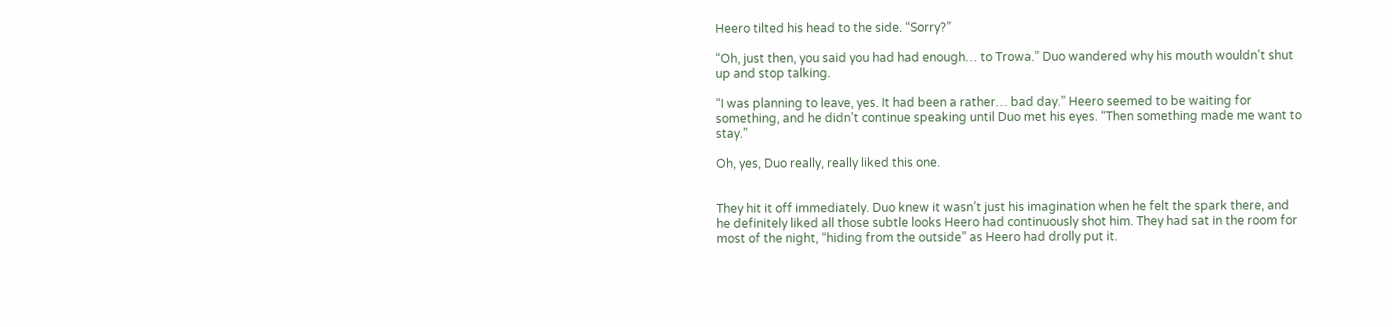Heero tilted his head to the side. “Sorry?”

“Oh, just then, you said you had had enough… to Trowa.” Duo wandered why his mouth wouldn’t shut up and stop talking.

“I was planning to leave, yes. It had been a rather… bad day.” Heero seemed to be waiting for something, and he didn’t continue speaking until Duo met his eyes. “Then something made me want to stay.”

Oh, yes, Duo really, really liked this one.


They hit it off immediately. Duo knew it wasn’t just his imagination when he felt the spark there, and he definitely liked all those subtle looks Heero had continuously shot him. They had sat in the room for most of the night, “hiding from the outside” as Heero had drolly put it.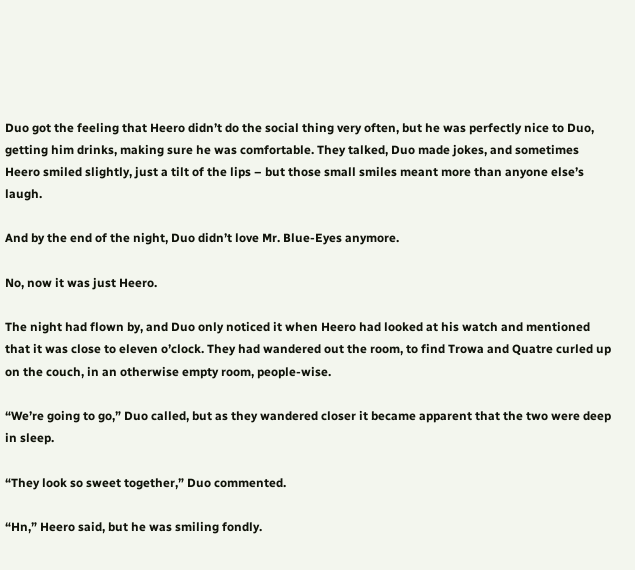Duo got the feeling that Heero didn’t do the social thing very often, but he was perfectly nice to Duo, getting him drinks, making sure he was comfortable. They talked, Duo made jokes, and sometimes Heero smiled slightly, just a tilt of the lips – but those small smiles meant more than anyone else’s laugh.

And by the end of the night, Duo didn’t love Mr. Blue-Eyes anymore.

No, now it was just Heero.

The night had flown by, and Duo only noticed it when Heero had looked at his watch and mentioned that it was close to eleven o’clock. They had wandered out the room, to find Trowa and Quatre curled up on the couch, in an otherwise empty room, people-wise.

“We’re going to go,” Duo called, but as they wandered closer it became apparent that the two were deep in sleep.

“They look so sweet together,” Duo commented.

“Hn,” Heero said, but he was smiling fondly.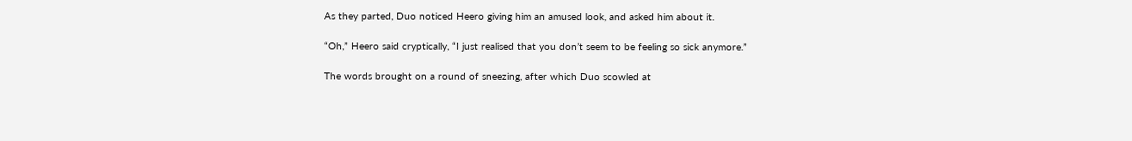As they parted, Duo noticed Heero giving him an amused look, and asked him about it.

“Oh,” Heero said cryptically, “I just realised that you don’t seem to be feeling so sick anymore.”

The words brought on a round of sneezing, after which Duo scowled at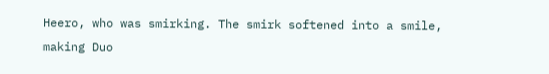Heero, who was smirking. The smirk softened into a smile, making Duo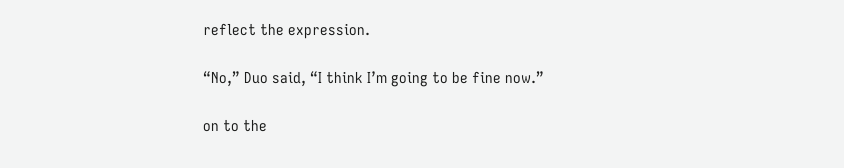reflect the expression.

“No,” Duo said, “I think I’m going to be fine now.”

on to the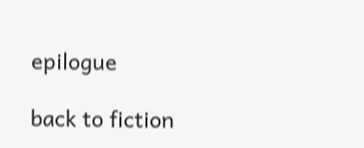epilogue

back to fiction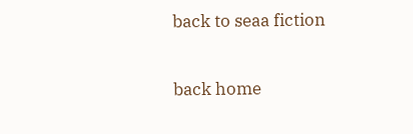back to seaa fiction

back home